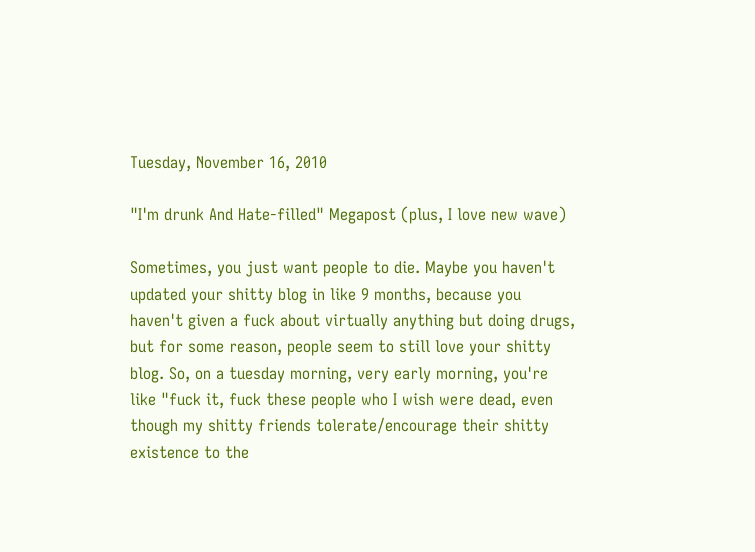Tuesday, November 16, 2010

"I'm drunk And Hate-filled" Megapost (plus, I love new wave)

Sometimes, you just want people to die. Maybe you haven't updated your shitty blog in like 9 months, because you haven't given a fuck about virtually anything but doing drugs, but for some reason, people seem to still love your shitty blog. So, on a tuesday morning, very early morning, you're like "fuck it, fuck these people who I wish were dead, even though my shitty friends tolerate/encourage their shitty existence to the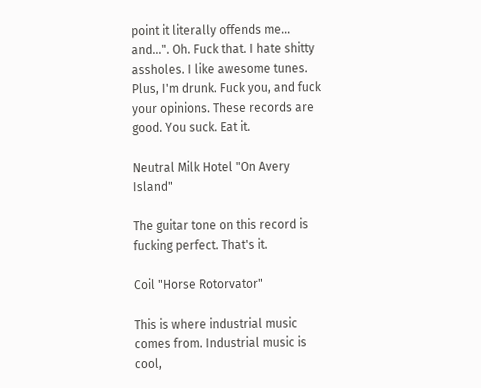point it literally offends me... and...". Oh. Fuck that. I hate shitty assholes. I like awesome tunes. Plus, I'm drunk. Fuck you, and fuck your opinions. These records are good. You suck. Eat it.

Neutral Milk Hotel "On Avery Island"

The guitar tone on this record is fucking perfect. That's it.

Coil "Horse Rotorvator"

This is where industrial music comes from. Industrial music is cool,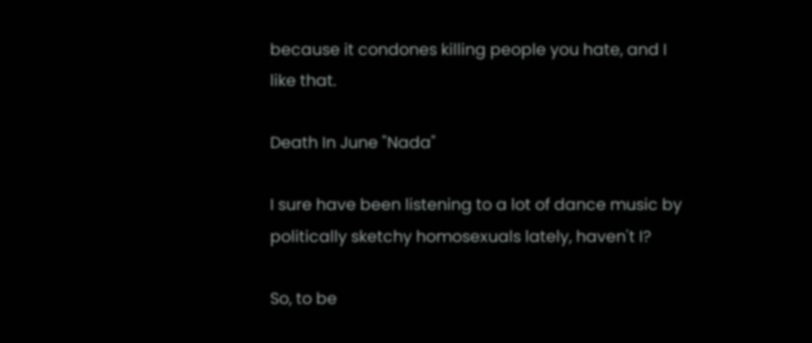because it condones killing people you hate, and I like that.

Death In June "Nada"

I sure have been listening to a lot of dance music by politically sketchy homosexuals lately, haven't I?

So, to be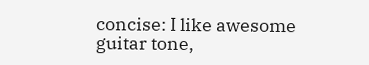concise: I like awesome guitar tone,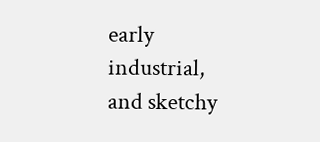early industrial, and sketchy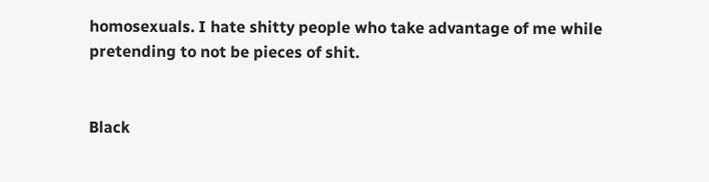homosexuals. I hate shitty people who take advantage of me while pretending to not be pieces of shit.


Black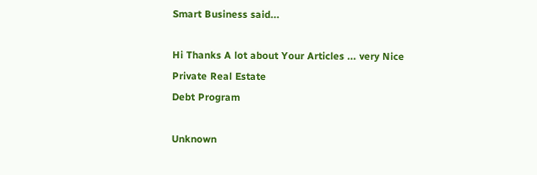Smart Business said...

Hi Thanks A lot about Your Articles ... very Nice
Private Real Estate
Debt Program

Unknown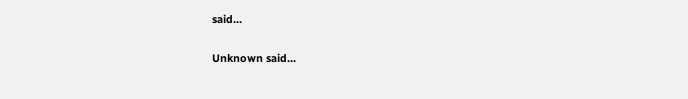said...


Unknown said...